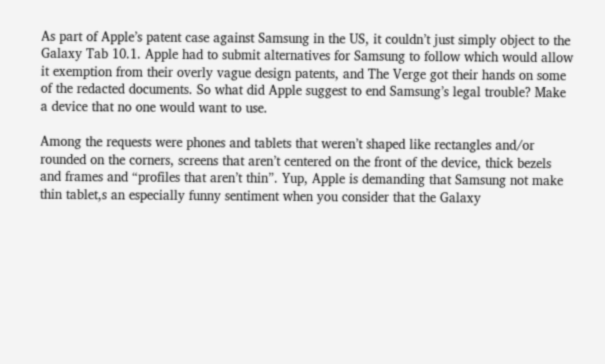As part of Apple’s patent case against Samsung in the US, it couldn’t just simply object to the Galaxy Tab 10.1. Apple had to submit alternatives for Samsung to follow which would allow it exemption from their overly vague design patents, and The Verge got their hands on some of the redacted documents. So what did Apple suggest to end Samsung’s legal trouble? Make a device that no one would want to use.

Among the requests were phones and tablets that weren’t shaped like rectangles and/or rounded on the corners, screens that aren’t centered on the front of the device, thick bezels and frames and “profiles that aren’t thin”. Yup, Apple is demanding that Samsung not make thin tablet,s an especially funny sentiment when you consider that the Galaxy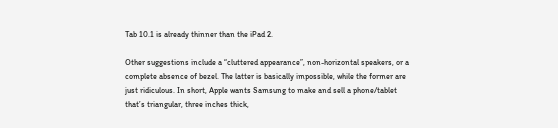Tab 10.1 is already thinner than the iPad 2.

Other suggestions include a “cluttered appearance”, non-horizontal speakers, or a complete absence of bezel. The latter is basically impossible, while the former are just ridiculous. In short, Apple wants Samsung to make and sell a phone/tablet that’s triangular, three inches thick,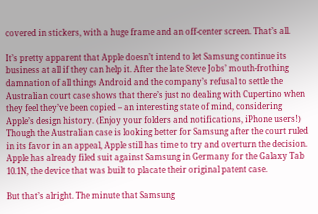covered in stickers, with a huge frame and an off-center screen. That’s all.

It’s pretty apparent that Apple doesn’t intend to let Samsung continue its business at all if they can help it. After the late Steve Jobs’ mouth-frothing damnation of all things Android and the company’s refusal to settle the Australian court case shows that there’s just no dealing with Cupertino when they feel they’ve been copied – an interesting state of mind, considering Apple’s design history. (Enjoy your folders and notifications, iPhone users!) Though the Australian case is looking better for Samsung after the court ruled in its favor in an appeal, Apple still has time to try and overturn the decision. Apple has already filed suit against Samsung in Germany for the Galaxy Tab 10.1N, the device that was built to placate their original patent case.

But that’s alright. The minute that Samsung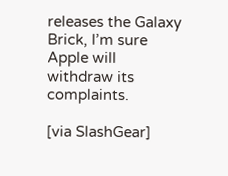releases the Galaxy Brick, I’m sure Apple will withdraw its complaints.

[via SlashGear]